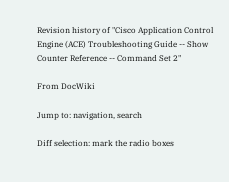Revision history of "Cisco Application Control Engine (ACE) Troubleshooting Guide -- Show Counter Reference -- Command Set 2"

From DocWiki

Jump to: navigation, search

Diff selection: mark the radio boxes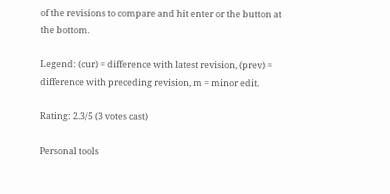of the revisions to compare and hit enter or the button at the bottom.

Legend: (cur) = difference with latest revision, (prev) = difference with preceding revision, m = minor edit.

Rating: 2.3/5 (3 votes cast)

Personal tools